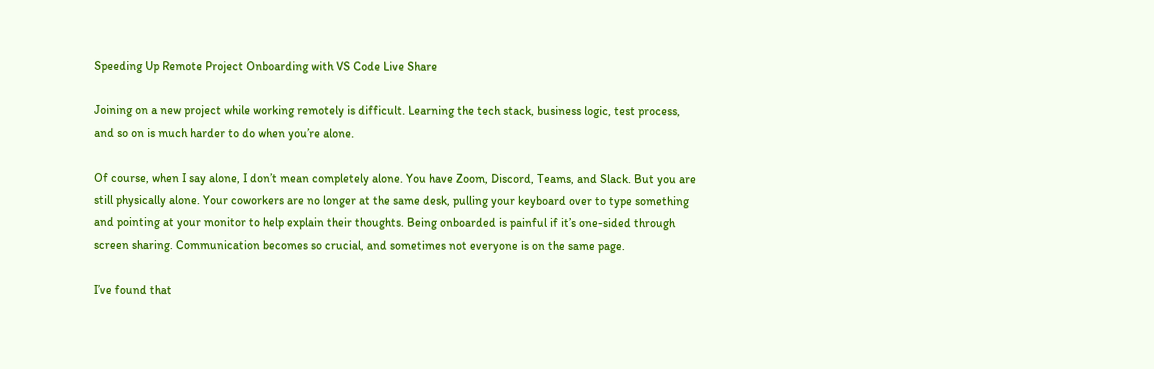Speeding Up Remote Project Onboarding with VS Code Live Share

Joining on a new project while working remotely is difficult. Learning the tech stack, business logic, test process, and so on is much harder to do when you’re alone.

Of course, when I say alone, I don’t mean completely alone. You have Zoom, Discord, Teams, and Slack. But you are still physically alone. Your coworkers are no longer at the same desk, pulling your keyboard over to type something and pointing at your monitor to help explain their thoughts. Being onboarded is painful if it’s one-sided through screen sharing. Communication becomes so crucial, and sometimes not everyone is on the same page.

I’ve found that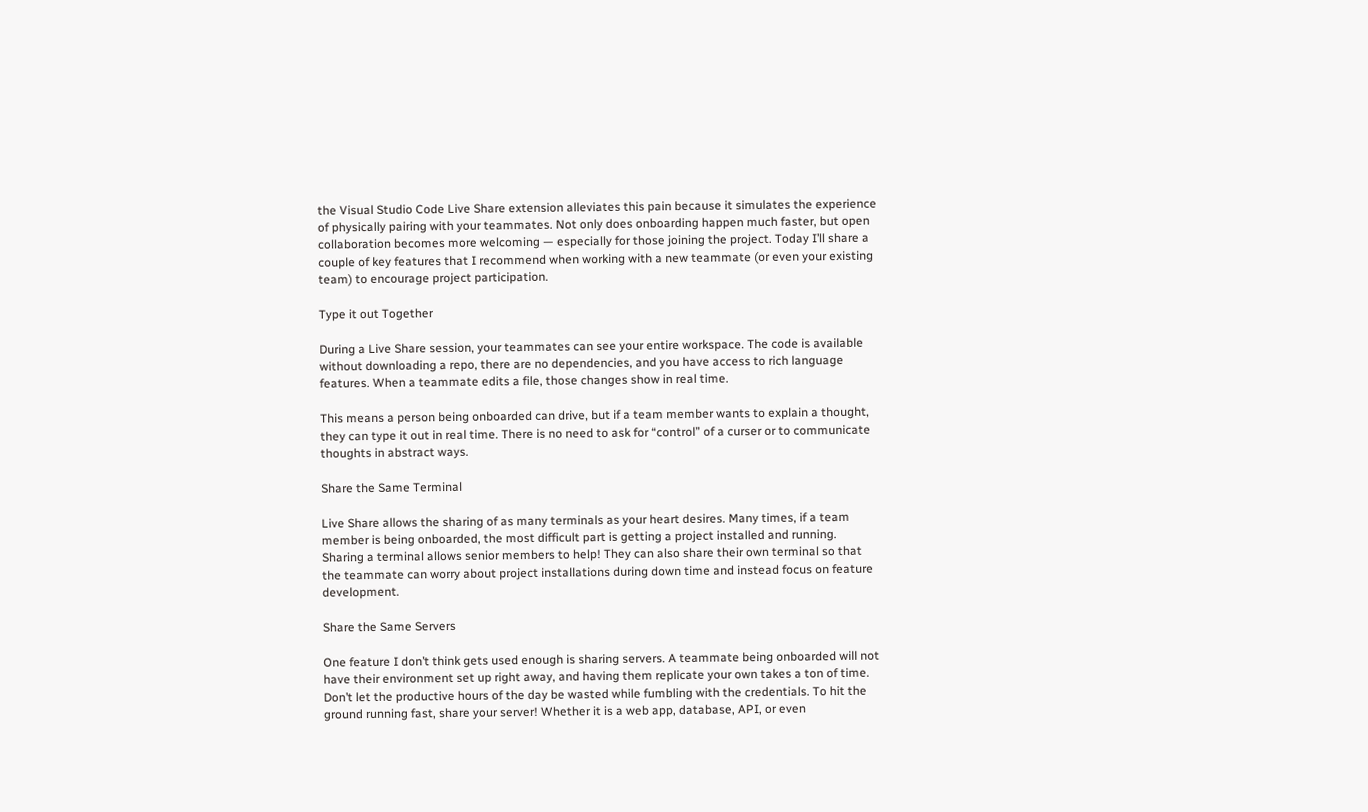the Visual Studio Code Live Share extension alleviates this pain because it simulates the experience of physically pairing with your teammates. Not only does onboarding happen much faster, but open collaboration becomes more welcoming — especially for those joining the project. Today I’ll share a couple of key features that I recommend when working with a new teammate (or even your existing team) to encourage project participation.

Type it out Together

During a Live Share session, your teammates can see your entire workspace. The code is available without downloading a repo, there are no dependencies, and you have access to rich language features. When a teammate edits a file, those changes show in real time.

This means a person being onboarded can drive, but if a team member wants to explain a thought, they can type it out in real time. There is no need to ask for “control” of a curser or to communicate thoughts in abstract ways.

Share the Same Terminal

Live Share allows the sharing of as many terminals as your heart desires. Many times, if a team member is being onboarded, the most difficult part is getting a project installed and running. Sharing a terminal allows senior members to help! They can also share their own terminal so that the teammate can worry about project installations during down time and instead focus on feature development.

Share the Same Servers

One feature I don’t think gets used enough is sharing servers. A teammate being onboarded will not have their environment set up right away, and having them replicate your own takes a ton of time. Don’t let the productive hours of the day be wasted while fumbling with the credentials. To hit the ground running fast, share your server! Whether it is a web app, database, API, or even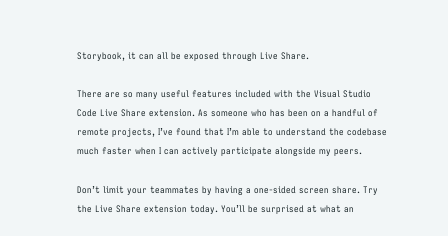Storybook, it can all be exposed through Live Share.

There are so many useful features included with the Visual Studio Code Live Share extension. As someone who has been on a handful of remote projects, I’ve found that I’m able to understand the codebase much faster when I can actively participate alongside my peers.

Don’t limit your teammates by having a one-sided screen share. Try the Live Share extension today. You’ll be surprised at what an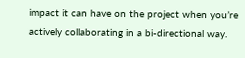impact it can have on the project when you’re actively collaborating in a bi-directional way.